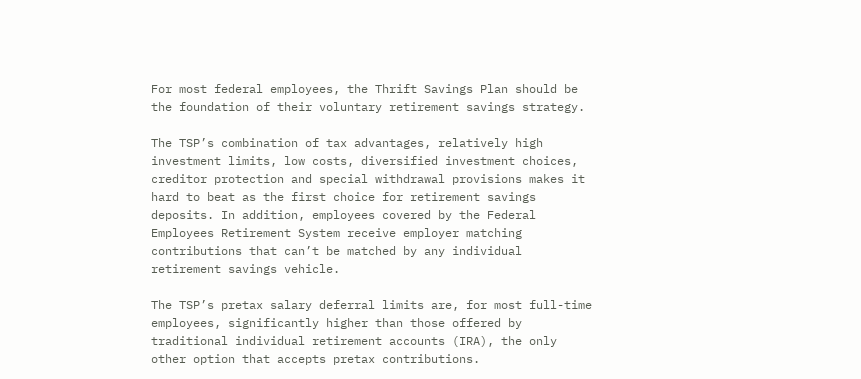For most federal employees, the Thrift Savings Plan should be the foundation of their voluntary retirement savings strategy.

The TSP’s combination of tax advantages, relatively high investment limits, low costs, diversified investment choices, creditor protection and special withdrawal provisions makes it hard to beat as the first choice for retirement savings deposits. In addition, employees covered by the Federal Employees Retirement System receive employer matching contributions that can’t be matched by any individual retirement savings vehicle.

The TSP’s pretax salary deferral limits are, for most full-time employees, significantly higher than those offered by traditional individual retirement accounts (IRA), the only other option that accepts pretax contributions.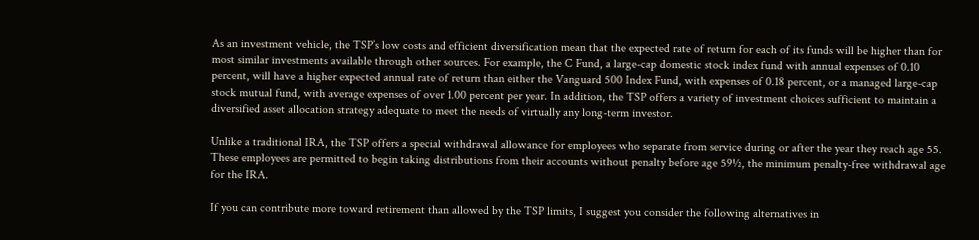As an investment vehicle, the TSP’s low costs and efficient diversification mean that the expected rate of return for each of its funds will be higher than for most similar investments available through other sources. For example, the C Fund, a large-cap domestic stock index fund with annual expenses of 0.10 percent, will have a higher expected annual rate of return than either the Vanguard 500 Index Fund, with expenses of 0.18 percent, or a managed large-cap stock mutual fund, with average expenses of over 1.00 percent per year. In addition, the TSP offers a variety of investment choices sufficient to maintain a diversified asset allocation strategy adequate to meet the needs of virtually any long-term investor.

Unlike a traditional IRA, the TSP offers a special withdrawal allowance for employees who separate from service during or after the year they reach age 55. These employees are permitted to begin taking distributions from their accounts without penalty before age 59½, the minimum penalty-free withdrawal age for the IRA.

If you can contribute more toward retirement than allowed by the TSP limits, I suggest you consider the following alternatives in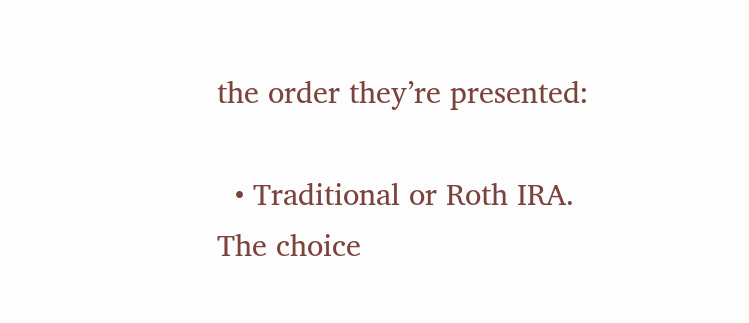the order they’re presented:

  • Traditional or Roth IRA. The choice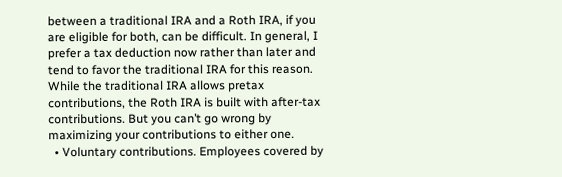between a traditional IRA and a Roth IRA, if you are eligible for both, can be difficult. In general, I prefer a tax deduction now rather than later and tend to favor the traditional IRA for this reason. While the traditional IRA allows pretax contributions, the Roth IRA is built with after-tax contributions. But you can’t go wrong by maximizing your contributions to either one.
  • Voluntary contributions. Employees covered by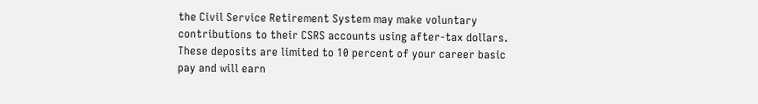the Civil Service Retirement System may make voluntary contributions to their CSRS accounts using after-tax dollars. These deposits are limited to 10 percent of your career basic pay and will earn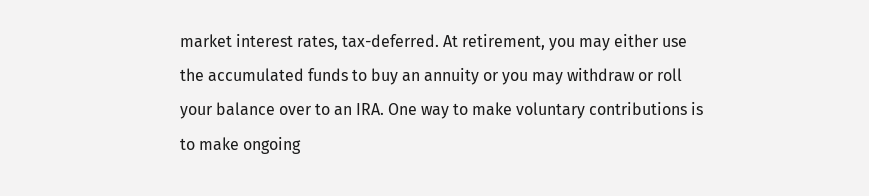market interest rates, tax-deferred. At retirement, you may either use the accumulated funds to buy an annuity or you may withdraw or roll your balance over to an IRA. One way to make voluntary contributions is to make ongoing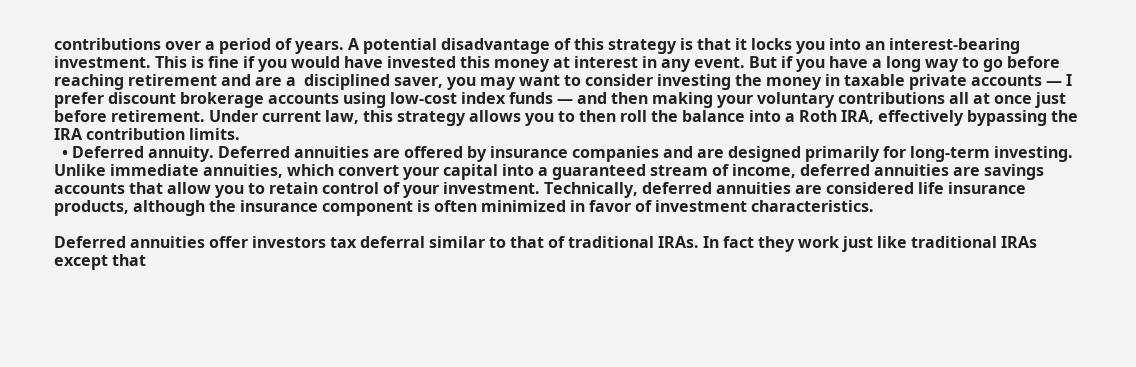contributions over a period of years. A potential disadvantage of this strategy is that it locks you into an interest-bearing investment. This is fine if you would have invested this money at interest in any event. But if you have a long way to go before reaching retirement and are a  disciplined saver, you may want to consider investing the money in taxable private accounts — I prefer discount brokerage accounts using low-cost index funds — and then making your voluntary contributions all at once just before retirement. Under current law, this strategy allows you to then roll the balance into a Roth IRA, effectively bypassing the IRA contribution limits.
  • Deferred annuity. Deferred annuities are offered by insurance companies and are designed primarily for long-term investing. Unlike immediate annuities, which convert your capital into a guaranteed stream of income, deferred annuities are savings accounts that allow you to retain control of your investment. Technically, deferred annuities are considered life insurance products, although the insurance component is often minimized in favor of investment characteristics.

Deferred annuities offer investors tax deferral similar to that of traditional IRAs. In fact they work just like traditional IRAs except that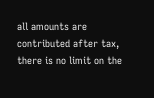all amounts are contributed after tax, there is no limit on the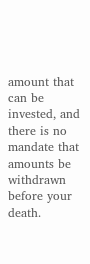amount that can be invested, and there is no mandate that amounts be withdrawn before your death.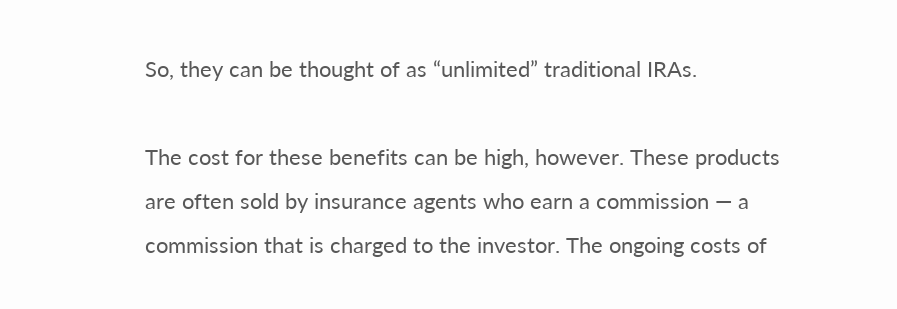So, they can be thought of as “unlimited” traditional IRAs.

The cost for these benefits can be high, however. These products are often sold by insurance agents who earn a commission — a commission that is charged to the investor. The ongoing costs of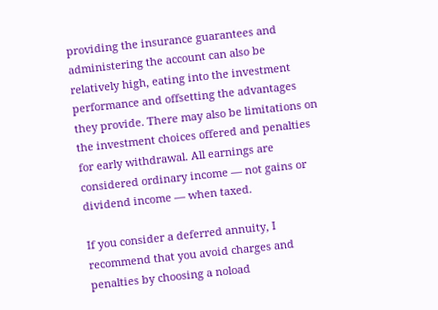providing the insurance guarantees and administering the account can also be relatively high, eating into the investment performance and offsetting the advantages they provide. There may also be limitations on the investment choices offered and penalties for early withdrawal. All earnings are considered ordinary income — not gains or dividend income — when taxed.

If you consider a deferred annuity, I recommend that you avoid charges and penalties by choosing a noload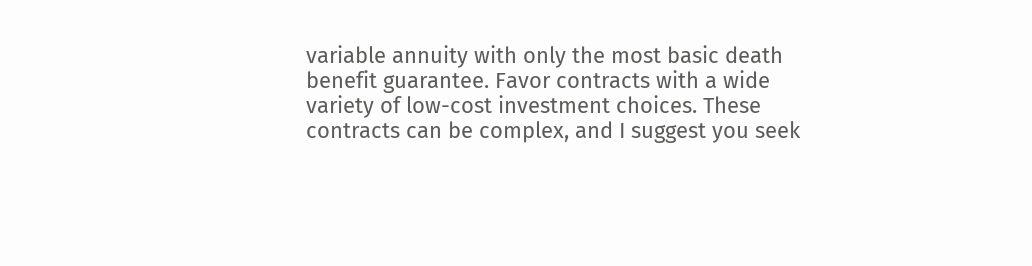variable annuity with only the most basic death benefit guarantee. Favor contracts with a wide variety of low-cost investment choices. These contracts can be complex, and I suggest you seek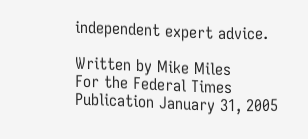independent expert advice.

Written by Mike Miles
For the Federal Times
Publication January 31, 2005